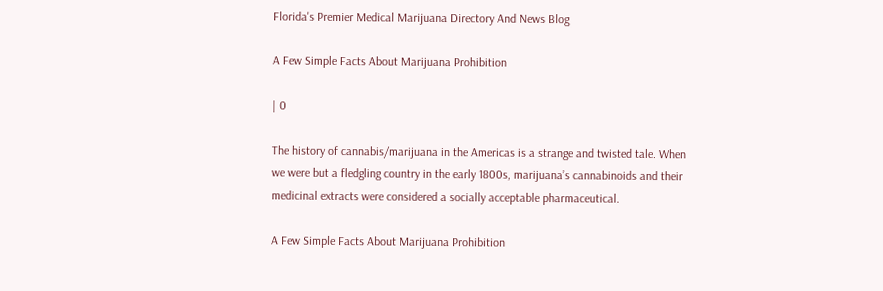Florida's Premier Medical Marijuana Directory And News Blog

A Few Simple Facts About Marijuana Prohibition

| 0

The history of cannabis/marijuana in the Americas is a strange and twisted tale. When we were but a fledgling country in the early 1800s, marijuana’s cannabinoids and their medicinal extracts were considered a socially acceptable pharmaceutical.

A Few Simple Facts About Marijuana Prohibition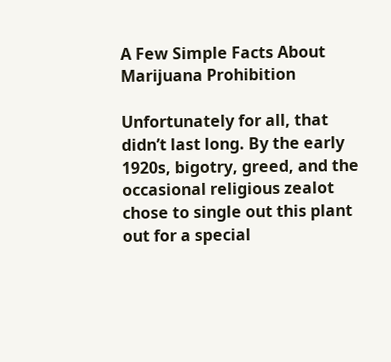A Few Simple Facts About Marijuana Prohibition

Unfortunately for all, that didn’t last long. By the early 1920s, bigotry, greed, and the occasional religious zealot chose to single out this plant out for a special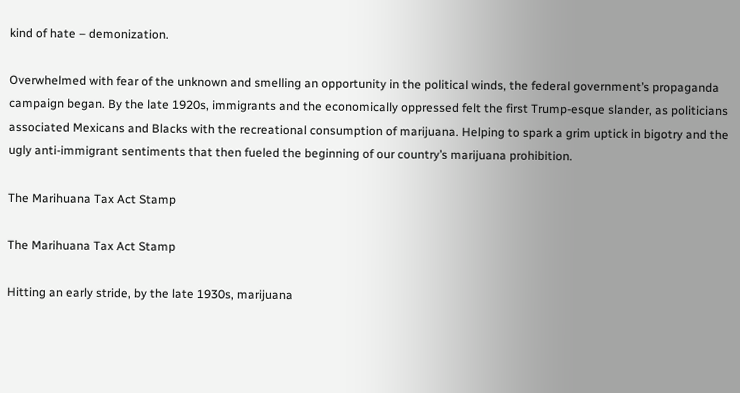kind of hate – demonization.

Overwhelmed with fear of the unknown and smelling an opportunity in the political winds, the federal government’s propaganda campaign began. By the late 1920s, immigrants and the economically oppressed felt the first Trump-esque slander, as politicians associated Mexicans and Blacks with the recreational consumption of marijuana. Helping to spark a grim uptick in bigotry and the ugly anti-immigrant sentiments that then fueled the beginning of our country’s marijuana prohibition.

The Marihuana Tax Act Stamp

The Marihuana Tax Act Stamp

Hitting an early stride, by the late 1930s, marijuana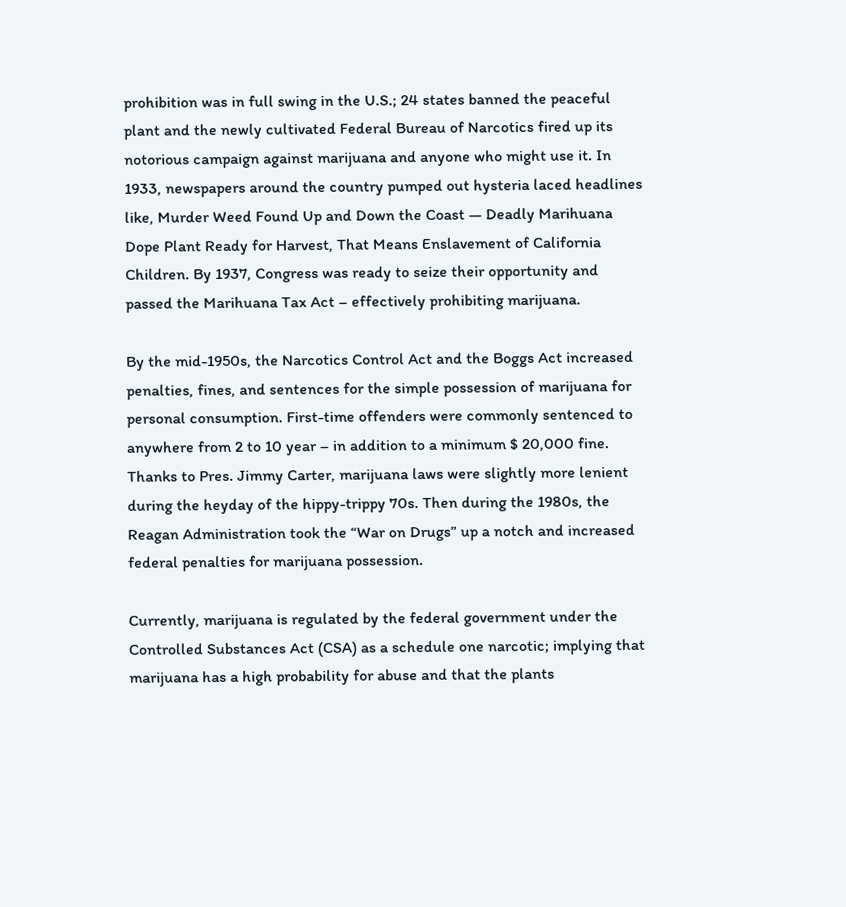prohibition was in full swing in the U.S.; 24 states banned the peaceful plant and the newly cultivated Federal Bureau of Narcotics fired up its notorious campaign against marijuana and anyone who might use it. In 1933, newspapers around the country pumped out hysteria laced headlines like, Murder Weed Found Up and Down the Coast — Deadly Marihuana Dope Plant Ready for Harvest, That Means Enslavement of California Children. By 1937, Congress was ready to seize their opportunity and passed the Marihuana Tax Act – effectively prohibiting marijuana.

By the mid-1950s, the Narcotics Control Act and the Boggs Act increased penalties, fines, and sentences for the simple possession of marijuana for personal consumption. First-time offenders were commonly sentenced to anywhere from 2 to 10 year – in addition to a minimum $ 20,000 fine. Thanks to Pres. Jimmy Carter, marijuana laws were slightly more lenient during the heyday of the hippy-trippy 70s. Then during the 1980s, the Reagan Administration took the “War on Drugs” up a notch and increased federal penalties for marijuana possession.

Currently, marijuana is regulated by the federal government under the Controlled Substances Act (CSA) as a schedule one narcotic; implying that marijuana has a high probability for abuse and that the plants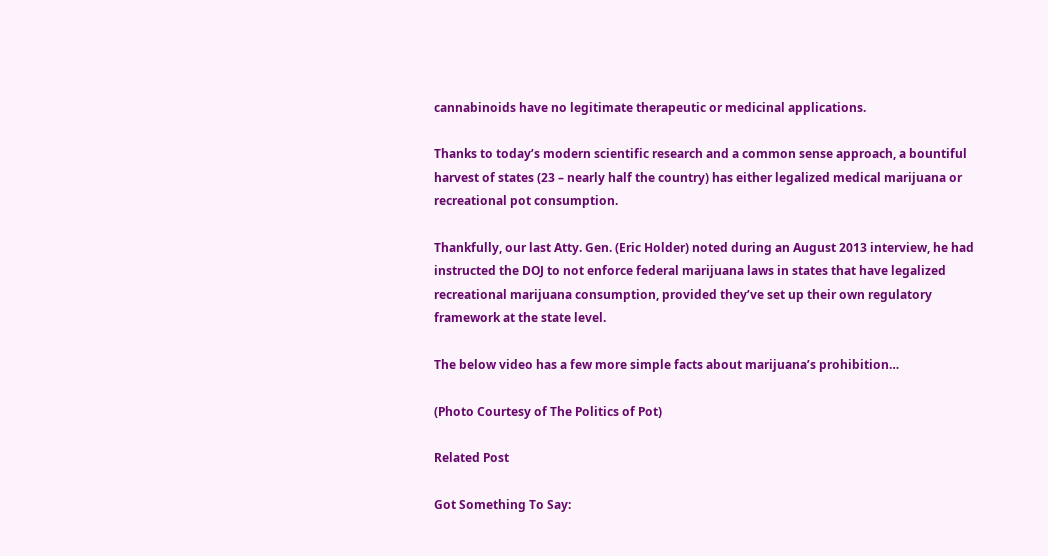cannabinoids have no legitimate therapeutic or medicinal applications.

Thanks to today’s modern scientific research and a common sense approach, a bountiful harvest of states (23 – nearly half the country) has either legalized medical marijuana or recreational pot consumption.

Thankfully, our last Atty. Gen. (Eric Holder) noted during an August 2013 interview, he had instructed the DOJ to not enforce federal marijuana laws in states that have legalized recreational marijuana consumption, provided they’ve set up their own regulatory framework at the state level.

The below video has a few more simple facts about marijuana’s prohibition…

(Photo Courtesy of The Politics of Pot)

Related Post

Got Something To Say: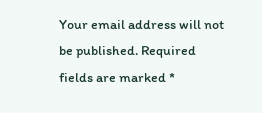Your email address will not be published. Required fields are marked *